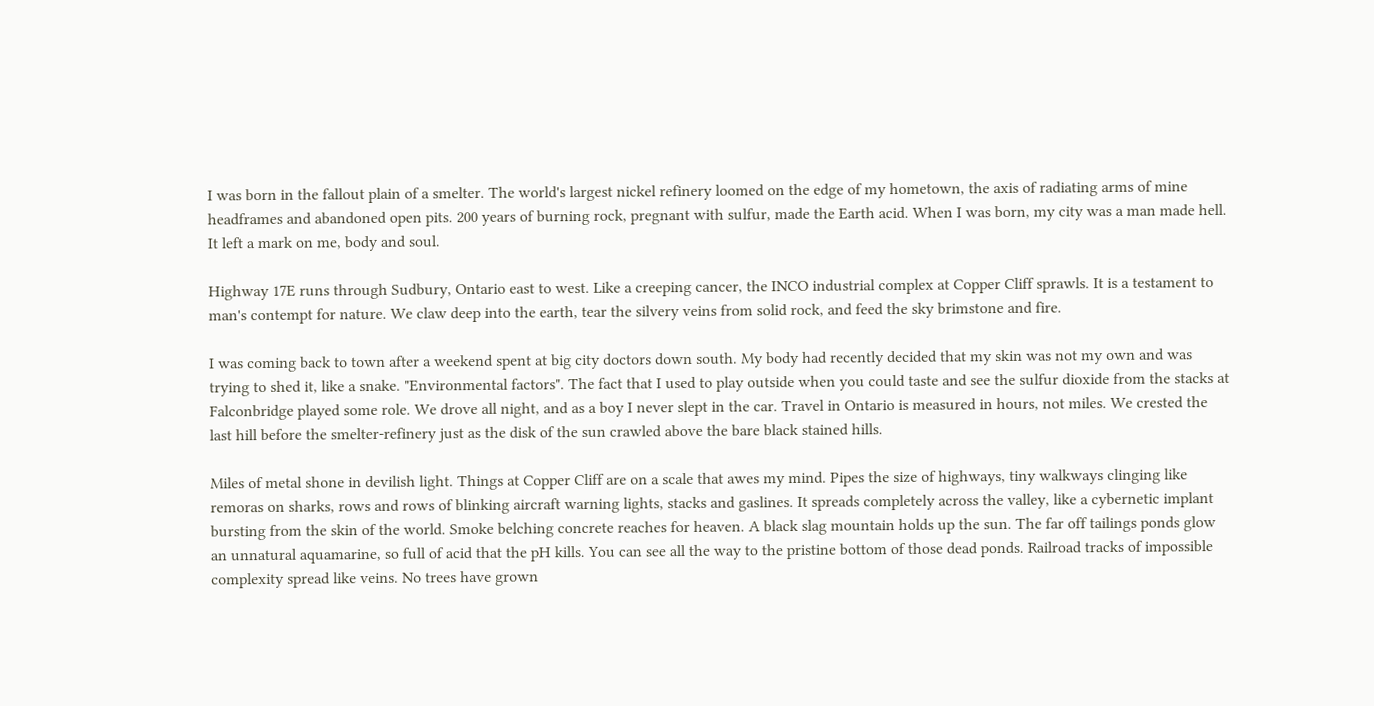I was born in the fallout plain of a smelter. The world's largest nickel refinery loomed on the edge of my hometown, the axis of radiating arms of mine headframes and abandoned open pits. 200 years of burning rock, pregnant with sulfur, made the Earth acid. When I was born, my city was a man made hell. It left a mark on me, body and soul.

Highway 17E runs through Sudbury, Ontario east to west. Like a creeping cancer, the INCO industrial complex at Copper Cliff sprawls. It is a testament to man's contempt for nature. We claw deep into the earth, tear the silvery veins from solid rock, and feed the sky brimstone and fire.

I was coming back to town after a weekend spent at big city doctors down south. My body had recently decided that my skin was not my own and was trying to shed it, like a snake. "Environmental factors". The fact that I used to play outside when you could taste and see the sulfur dioxide from the stacks at Falconbridge played some role. We drove all night, and as a boy I never slept in the car. Travel in Ontario is measured in hours, not miles. We crested the last hill before the smelter-refinery just as the disk of the sun crawled above the bare black stained hills.

Miles of metal shone in devilish light. Things at Copper Cliff are on a scale that awes my mind. Pipes the size of highways, tiny walkways clinging like remoras on sharks, rows and rows of blinking aircraft warning lights, stacks and gaslines. It spreads completely across the valley, like a cybernetic implant bursting from the skin of the world. Smoke belching concrete reaches for heaven. A black slag mountain holds up the sun. The far off tailings ponds glow an unnatural aquamarine, so full of acid that the pH kills. You can see all the way to the pristine bottom of those dead ponds. Railroad tracks of impossible complexity spread like veins. No trees have grown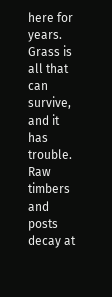here for years. Grass is all that can survive, and it has trouble. Raw timbers and posts decay at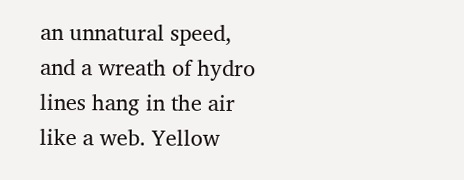an unnatural speed, and a wreath of hydro lines hang in the air like a web. Yellow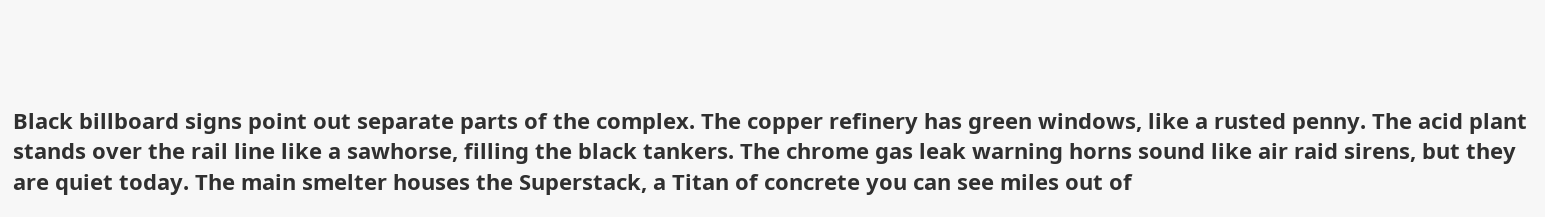Black billboard signs point out separate parts of the complex. The copper refinery has green windows, like a rusted penny. The acid plant stands over the rail line like a sawhorse, filling the black tankers. The chrome gas leak warning horns sound like air raid sirens, but they are quiet today. The main smelter houses the Superstack, a Titan of concrete you can see miles out of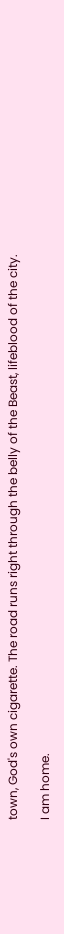town, God's own cigarette. The road runs right through the belly of the Beast, lifeblood of the city.

I am home.